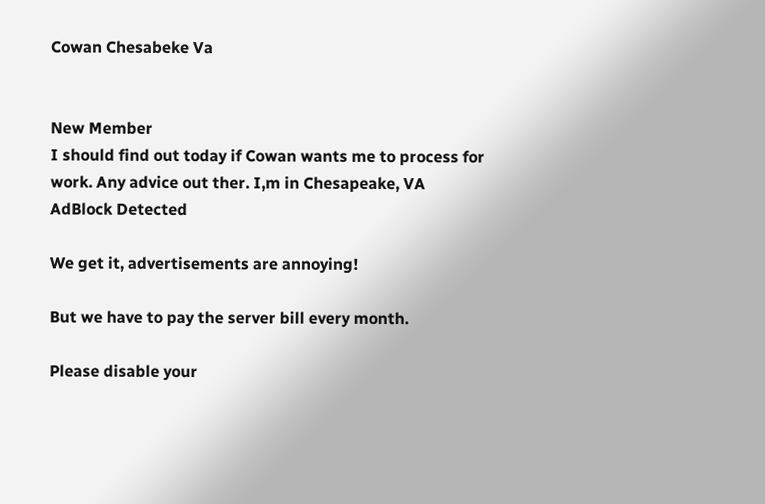Cowan Chesabeke Va


New Member
I should find out today if Cowan wants me to process for work. Any advice out ther. I,m in Chesapeake, VA
AdBlock Detected

We get it, advertisements are annoying!

But we have to pay the server bill every month.

Please disable your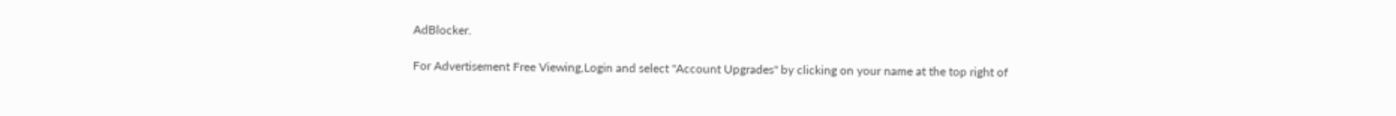AdBlocker.

For Advertisement Free Viewing,Login and select "Account Upgrades" by clicking on your name at the top right of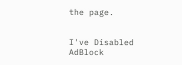the page.


I've Disabled AdBlock